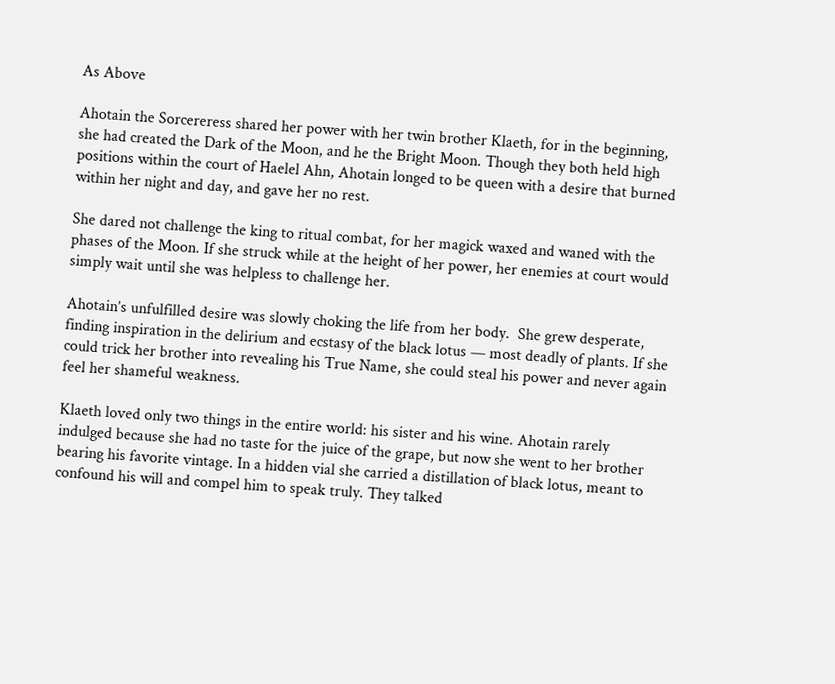As Above

Ahotain the Sorcereress shared her power with her twin brother Klaeth, for in the beginning, she had created the Dark of the Moon, and he the Bright Moon. Though they both held high positions within the court of Haelel Ahn, Ahotain longed to be queen with a desire that burned within her night and day, and gave her no rest.

She dared not challenge the king to ritual combat, for her magick waxed and waned with the phases of the Moon. If she struck while at the height of her power, her enemies at court would simply wait until she was helpless to challenge her.

Ahotain’s unfulfilled desire was slowly choking the life from her body.  She grew desperate, finding inspiration in the delirium and ecstasy of the black lotus — most deadly of plants. If she could trick her brother into revealing his True Name, she could steal his power and never again feel her shameful weakness.

Klaeth loved only two things in the entire world: his sister and his wine. Ahotain rarely indulged because she had no taste for the juice of the grape, but now she went to her brother bearing his favorite vintage. In a hidden vial she carried a distillation of black lotus, meant to confound his will and compel him to speak truly. They talked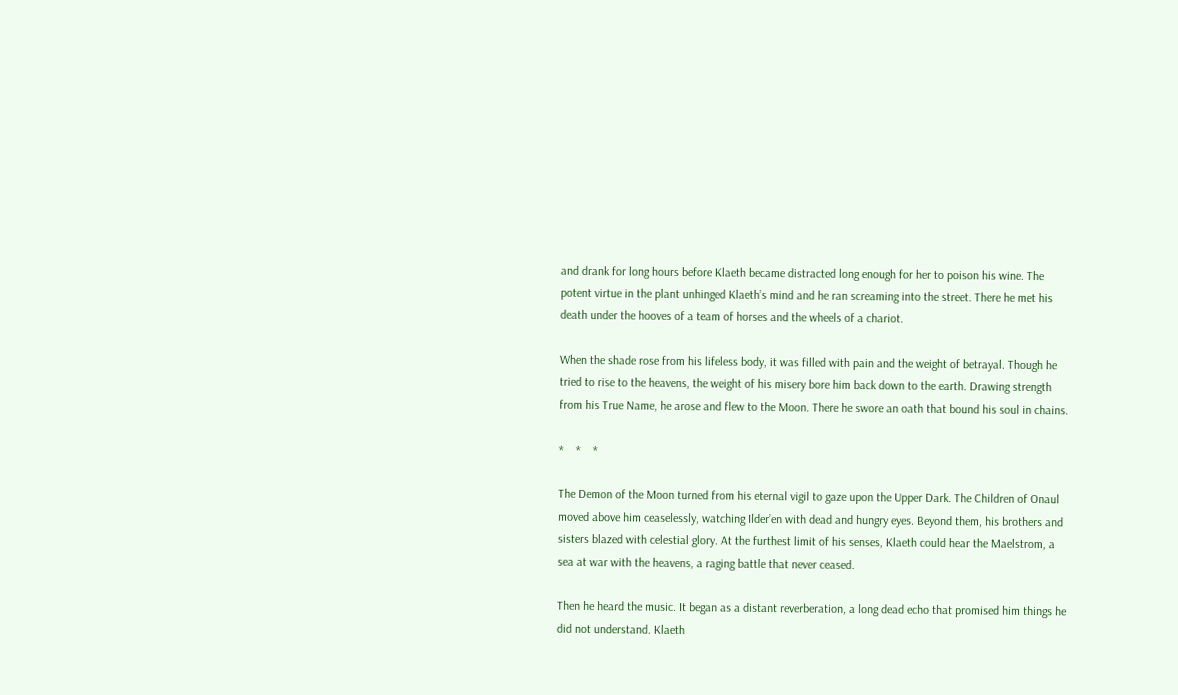and drank for long hours before Klaeth became distracted long enough for her to poison his wine. The potent virtue in the plant unhinged Klaeth’s mind and he ran screaming into the street. There he met his death under the hooves of a team of horses and the wheels of a chariot.

When the shade rose from his lifeless body, it was filled with pain and the weight of betrayal. Though he tried to rise to the heavens, the weight of his misery bore him back down to the earth. Drawing strength from his True Name, he arose and flew to the Moon. There he swore an oath that bound his soul in chains.

*    *    *

The Demon of the Moon turned from his eternal vigil to gaze upon the Upper Dark. The Children of Onaul moved above him ceaselessly, watching Ilder’en with dead and hungry eyes. Beyond them, his brothers and sisters blazed with celestial glory. At the furthest limit of his senses, Klaeth could hear the Maelstrom, a sea at war with the heavens, a raging battle that never ceased.

Then he heard the music. It began as a distant reverberation, a long dead echo that promised him things he did not understand. Klaeth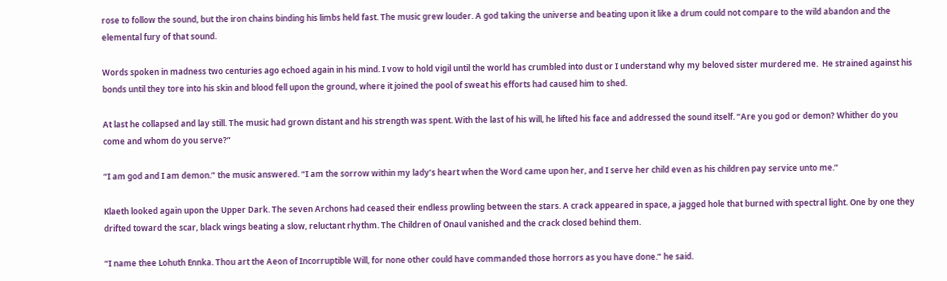rose to follow the sound, but the iron chains binding his limbs held fast. The music grew louder. A god taking the universe and beating upon it like a drum could not compare to the wild abandon and the elemental fury of that sound.

Words spoken in madness two centuries ago echoed again in his mind. I vow to hold vigil until the world has crumbled into dust or I understand why my beloved sister murdered me.  He strained against his bonds until they tore into his skin and blood fell upon the ground, where it joined the pool of sweat his efforts had caused him to shed.

At last he collapsed and lay still. The music had grown distant and his strength was spent. With the last of his will, he lifted his face and addressed the sound itself. “Are you god or demon? Whither do you come and whom do you serve?”

“I am god and I am demon.” the music answered. “I am the sorrow within my lady’s heart when the Word came upon her, and I serve her child even as his children pay service unto me.”

Klaeth looked again upon the Upper Dark. The seven Archons had ceased their endless prowling between the stars. A crack appeared in space, a jagged hole that burned with spectral light. One by one they drifted toward the scar, black wings beating a slow, reluctant rhythm. The Children of Onaul vanished and the crack closed behind them.

“I name thee Lohuth Ennka. Thou art the Aeon of Incorruptible Will, for none other could have commanded those horrors as you have done.” he said.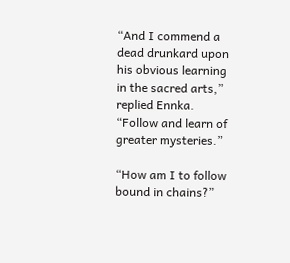“And I commend a dead drunkard upon his obvious learning in the sacred arts,” replied Ennka. “Follow and learn of greater mysteries.”

“How am I to follow bound in chains?”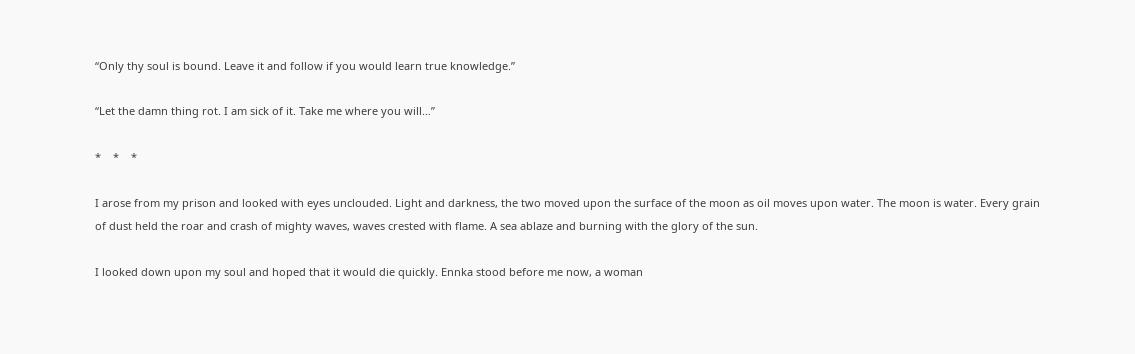“Only thy soul is bound. Leave it and follow if you would learn true knowledge.”

“Let the damn thing rot. I am sick of it. Take me where you will…”

*    *    *

I arose from my prison and looked with eyes unclouded. Light and darkness, the two moved upon the surface of the moon as oil moves upon water. The moon is water. Every grain of dust held the roar and crash of mighty waves, waves crested with flame. A sea ablaze and burning with the glory of the sun.

I looked down upon my soul and hoped that it would die quickly. Ennka stood before me now, a woman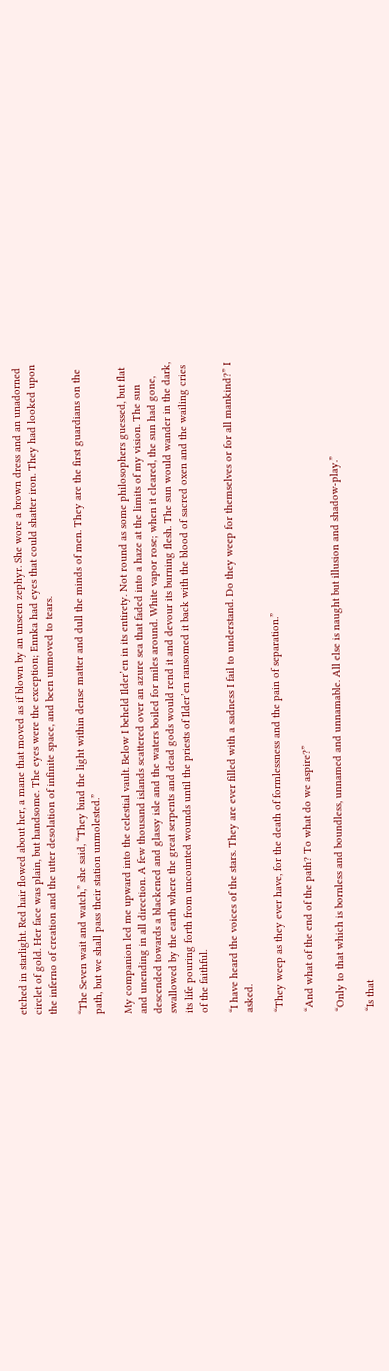etched in starlight. Red hair flowed about her, a mane that moved as if blown by an unseen zephyr. She wore a brown dress and an unadorned circlet of gold. Her face was plain, but handsome. The eyes were the exception; Ennka had eyes that could shatter iron. They had looked upon the inferno of creation and the utter desolation of infinite space, and been unmoved to tears.

“The Seven wait and watch,” she said, “They bind the light within dense matter and dull the minds of men. They are the first guardians on the path, but we shall pass their station unmolested.”

My companion led me upward into the celestial vault. Below I beheld Ilder’en in its entirety. Not round as some philosophers guessed, but flat and unending in all direction. A few thousand islands scattered over an azure sea that faded into a haze at the limits of my vision. The sun descended towards a blackened and glassy isle and the waters boiled for miles around. White vapor rose; when it cleared, the sun had gone, swallowed by the earth where the great serpents and dead gods would rend it and devour its burning flesh. The sun would wander in the dark, its life pouring forth from uncounted wounds until the priests of Ilder’en ransomed it back with the blood of sacred oxen and the wailing cries of the faithful.

“I have heard the voices of the stars. They are ever filled with a sadness I fail to understand. Do they weep for themselves or for all mankind?” I asked.

“They weep as they ever have, for the death of formlessness and the pain of separation.”

“And what of the end of the path? To what do we aspire?”

“Only to that which is bornless and boundless, unnamed and unnamable. All else is naught but illusion and shadow-play.”

“Is that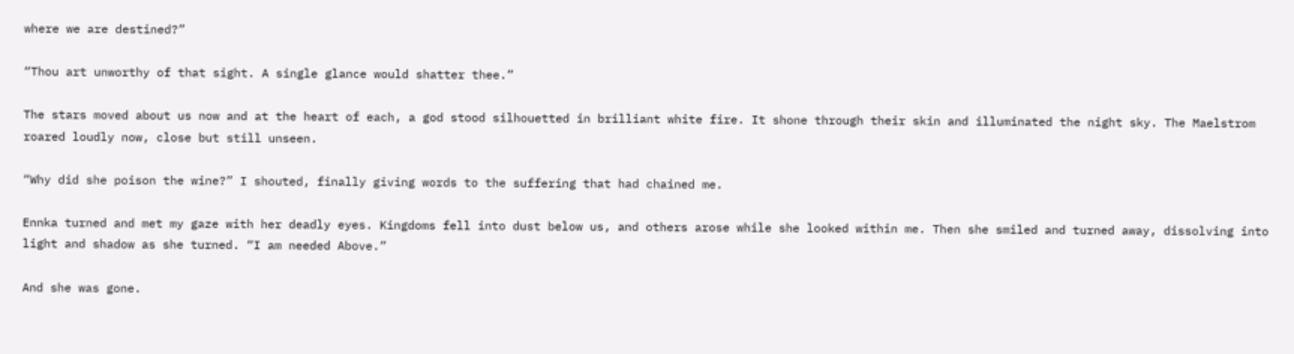where we are destined?”

“Thou art unworthy of that sight. A single glance would shatter thee.”

The stars moved about us now and at the heart of each, a god stood silhouetted in brilliant white fire. It shone through their skin and illuminated the night sky. The Maelstrom roared loudly now, close but still unseen.

“Why did she poison the wine?” I shouted, finally giving words to the suffering that had chained me.

Ennka turned and met my gaze with her deadly eyes. Kingdoms fell into dust below us, and others arose while she looked within me. Then she smiled and turned away, dissolving into light and shadow as she turned. “I am needed Above.”

And she was gone.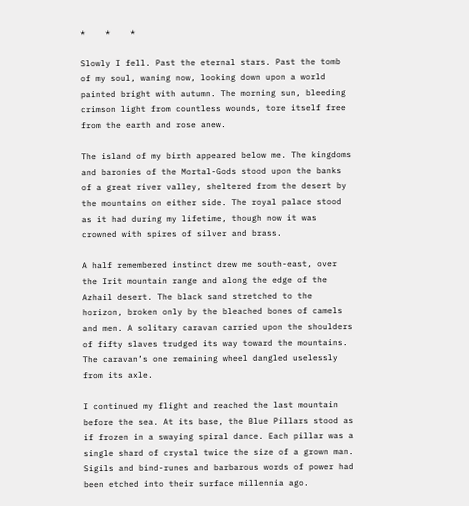*    *    *

Slowly I fell. Past the eternal stars. Past the tomb of my soul, waning now, looking down upon a world painted bright with autumn. The morning sun, bleeding crimson light from countless wounds, tore itself free from the earth and rose anew.

The island of my birth appeared below me. The kingdoms and baronies of the Mortal-Gods stood upon the banks of a great river valley, sheltered from the desert by the mountains on either side. The royal palace stood as it had during my lifetime, though now it was crowned with spires of silver and brass.

A half remembered instinct drew me south-east, over the Irit mountain range and along the edge of the Azhail desert. The black sand stretched to the horizon, broken only by the bleached bones of camels and men. A solitary caravan carried upon the shoulders of fifty slaves trudged its way toward the mountains. The caravan’s one remaining wheel dangled uselessly from its axle.

I continued my flight and reached the last mountain before the sea. At its base, the Blue Pillars stood as if frozen in a swaying spiral dance. Each pillar was a single shard of crystal twice the size of a grown man. Sigils and bind-runes and barbarous words of power had been etched into their surface millennia ago.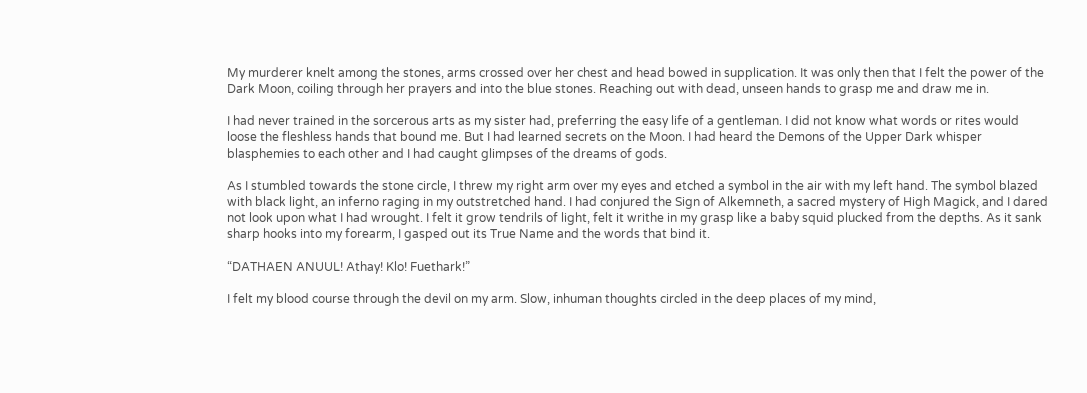My murderer knelt among the stones, arms crossed over her chest and head bowed in supplication. It was only then that I felt the power of the Dark Moon, coiling through her prayers and into the blue stones. Reaching out with dead, unseen hands to grasp me and draw me in.

I had never trained in the sorcerous arts as my sister had, preferring the easy life of a gentleman. I did not know what words or rites would loose the fleshless hands that bound me. But I had learned secrets on the Moon. I had heard the Demons of the Upper Dark whisper blasphemies to each other and I had caught glimpses of the dreams of gods.

As I stumbled towards the stone circle, I threw my right arm over my eyes and etched a symbol in the air with my left hand. The symbol blazed with black light, an inferno raging in my outstretched hand. I had conjured the Sign of Alkemneth, a sacred mystery of High Magick, and I dared not look upon what I had wrought. I felt it grow tendrils of light, felt it writhe in my grasp like a baby squid plucked from the depths. As it sank sharp hooks into my forearm, I gasped out its True Name and the words that bind it.

“DATHAEN ANUUL! Athay! Klo! Fuethark!”

I felt my blood course through the devil on my arm. Slow, inhuman thoughts circled in the deep places of my mind,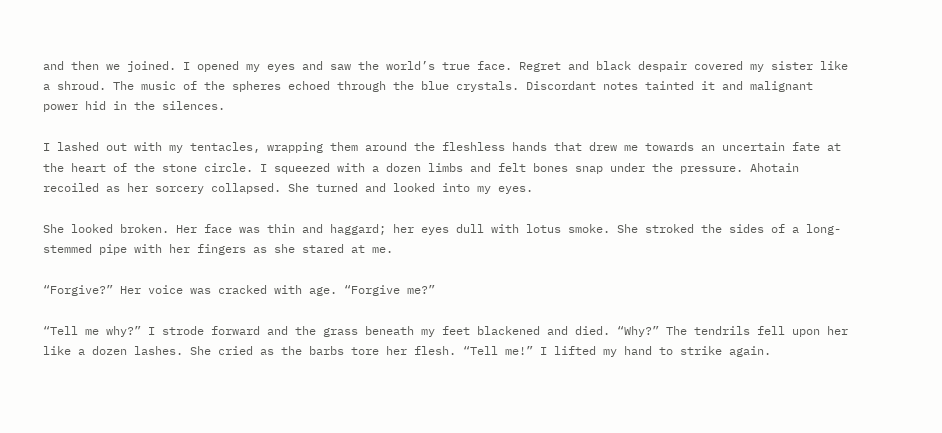and then we joined. I opened my eyes and saw the world’s true face. Regret and black despair covered my sister like a shroud. The music of the spheres echoed through the blue crystals. Discordant notes tainted it and malignant power hid in the silences.

I lashed out with my tentacles, wrapping them around the fleshless hands that drew me towards an uncertain fate at the heart of the stone circle. I squeezed with a dozen limbs and felt bones snap under the pressure. Ahotain recoiled as her sorcery collapsed. She turned and looked into my eyes.

She looked broken. Her face was thin and haggard; her eyes dull with lotus smoke. She stroked the sides of a long-stemmed pipe with her fingers as she stared at me.

“Forgive?” Her voice was cracked with age. “Forgive me?”

“Tell me why?” I strode forward and the grass beneath my feet blackened and died. “Why?” The tendrils fell upon her like a dozen lashes. She cried as the barbs tore her flesh. “Tell me!” I lifted my hand to strike again.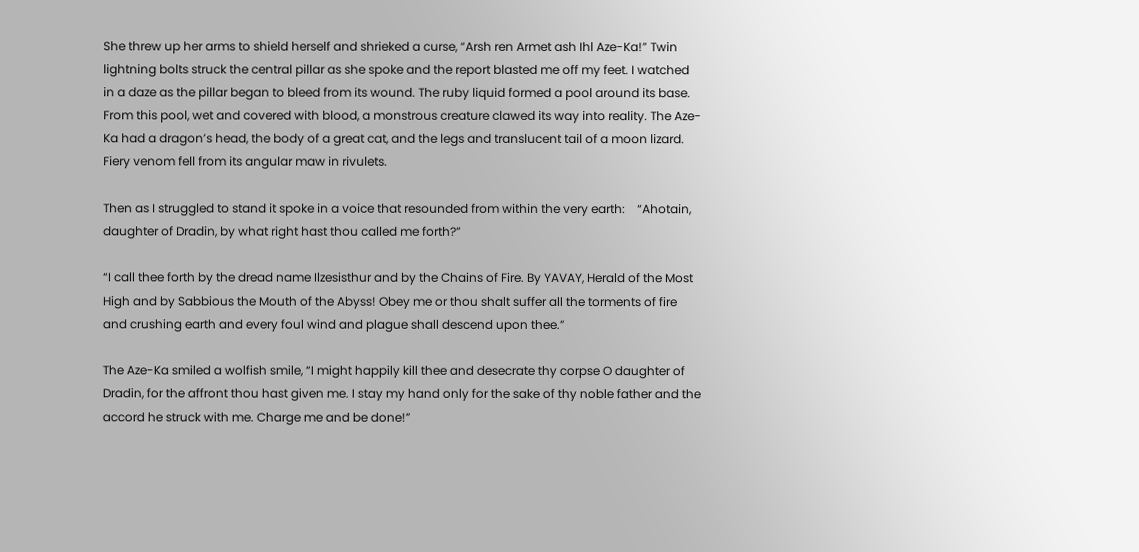She threw up her arms to shield herself and shrieked a curse, “Arsh ren Armet ash Ihl Aze-Ka!” Twin lightning bolts struck the central pillar as she spoke and the report blasted me off my feet. I watched in a daze as the pillar began to bleed from its wound. The ruby liquid formed a pool around its base. From this pool, wet and covered with blood, a monstrous creature clawed its way into reality. The Aze-Ka had a dragon’s head, the body of a great cat, and the legs and translucent tail of a moon lizard. Fiery venom fell from its angular maw in rivulets.

Then as I struggled to stand it spoke in a voice that resounded from within the very earth:    “Ahotain, daughter of Dradin, by what right hast thou called me forth?”

“I call thee forth by the dread name Ilzesisthur and by the Chains of Fire. By YAVAY, Herald of the Most High and by Sabbious the Mouth of the Abyss! Obey me or thou shalt suffer all the torments of fire and crushing earth and every foul wind and plague shall descend upon thee.”

The Aze-Ka smiled a wolfish smile, “I might happily kill thee and desecrate thy corpse O daughter of Dradin, for the affront thou hast given me. I stay my hand only for the sake of thy noble father and the accord he struck with me. Charge me and be done!”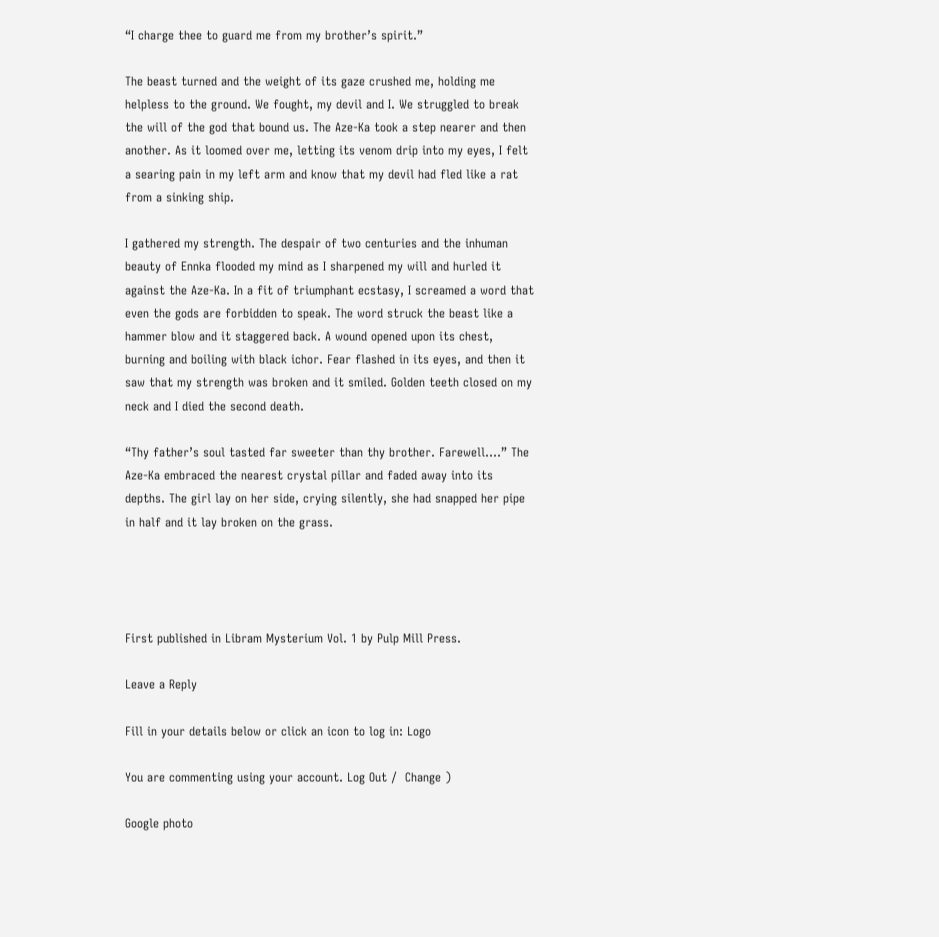“I charge thee to guard me from my brother’s spirit.”

The beast turned and the weight of its gaze crushed me, holding me helpless to the ground. We fought, my devil and I. We struggled to break the will of the god that bound us. The Aze-Ka took a step nearer and then another. As it loomed over me, letting its venom drip into my eyes, I felt a searing pain in my left arm and know that my devil had fled like a rat from a sinking ship.

I gathered my strength. The despair of two centuries and the inhuman beauty of Ennka flooded my mind as I sharpened my will and hurled it against the Aze-Ka. In a fit of triumphant ecstasy, I screamed a word that even the gods are forbidden to speak. The word struck the beast like a hammer blow and it staggered back. A wound opened upon its chest, burning and boiling with black ichor. Fear flashed in its eyes, and then it saw that my strength was broken and it smiled. Golden teeth closed on my neck and I died the second death.

“Thy father’s soul tasted far sweeter than thy brother. Farewell….” The Aze-Ka embraced the nearest crystal pillar and faded away into its depths. The girl lay on her side, crying silently, she had snapped her pipe in half and it lay broken on the grass.




First published in Libram Mysterium Vol. 1 by Pulp Mill Press.

Leave a Reply

Fill in your details below or click an icon to log in: Logo

You are commenting using your account. Log Out /  Change )

Google photo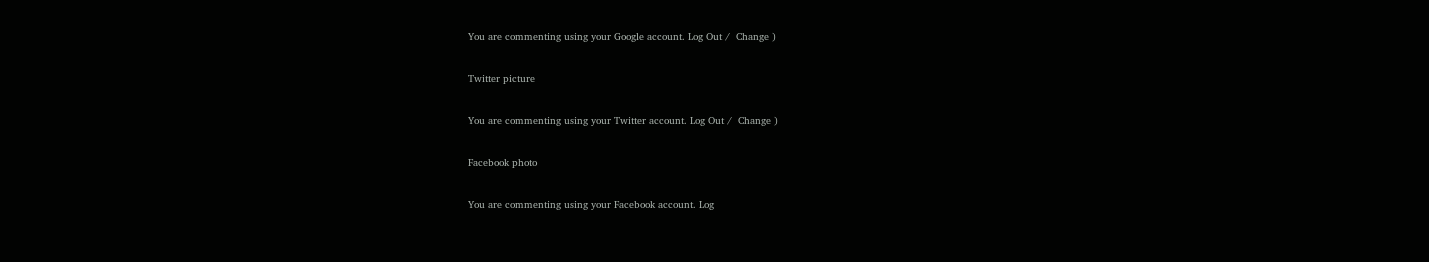You are commenting using your Google account. Log Out /  Change )

Twitter picture

You are commenting using your Twitter account. Log Out /  Change )

Facebook photo

You are commenting using your Facebook account. Log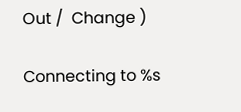Out /  Change )

Connecting to %s